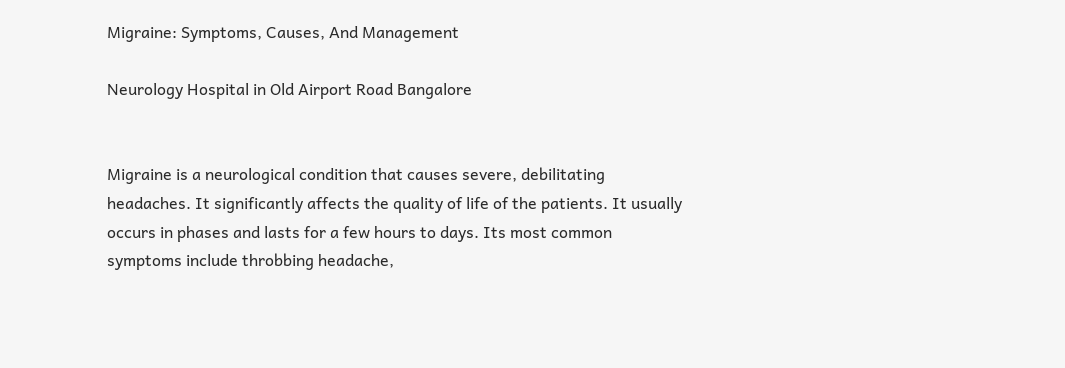Migraine: Symptoms, Causes, And Management

Neurology Hospital in Old Airport Road Bangalore


Migraine is a neurological condition that causes severe, debilitating headaches. It significantly affects the quality of life of the patients. It usually occurs in phases and lasts for a few hours to days. Its most common symptoms include throbbing headache,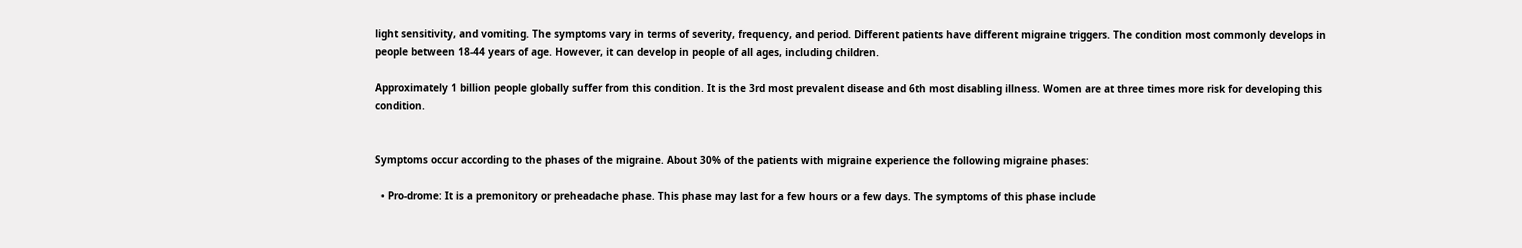light sensitivity, and vomiting. The symptoms vary in terms of severity, frequency, and period. Different patients have different migraine triggers. The condition most commonly develops in people between 18-44 years of age. However, it can develop in people of all ages, including children.

Approximately 1 billion people globally suffer from this condition. It is the 3rd most prevalent disease and 6th most disabling illness. Women are at three times more risk for developing this condition.


Symptoms occur according to the phases of the migraine. About 30% of the patients with migraine experience the following migraine phases:

  • Pro-drome: It is a premonitory or preheadache phase. This phase may last for a few hours or a few days. The symptoms of this phase include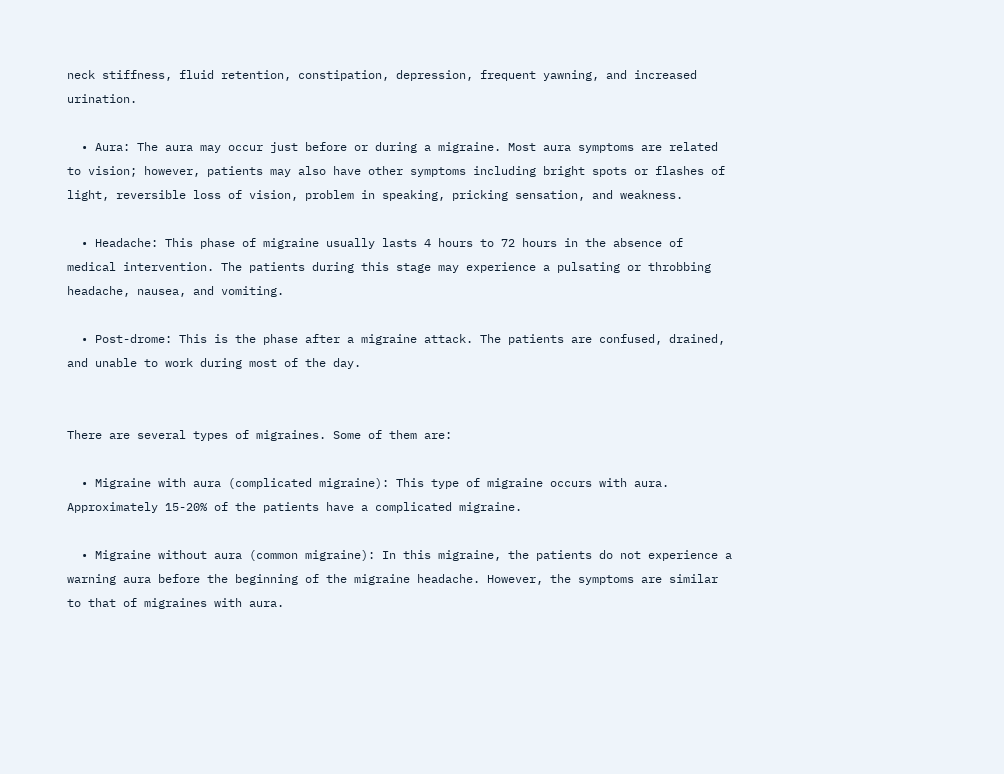neck stiffness, fluid retention, constipation, depression, frequent yawning, and increased urination.

  • Aura: The aura may occur just before or during a migraine. Most aura symptoms are related to vision; however, patients may also have other symptoms including bright spots or flashes of light, reversible loss of vision, problem in speaking, pricking sensation, and weakness.

  • Headache: This phase of migraine usually lasts 4 hours to 72 hours in the absence of medical intervention. The patients during this stage may experience a pulsating or throbbing headache, nausea, and vomiting.

  • Post-drome: This is the phase after a migraine attack. The patients are confused, drained, and unable to work during most of the day.


There are several types of migraines. Some of them are:

  • Migraine with aura (complicated migraine): This type of migraine occurs with aura. Approximately 15-20% of the patients have a complicated migraine.

  • Migraine without aura (common migraine): In this migraine, the patients do not experience a warning aura before the beginning of the migraine headache. However, the symptoms are similar to that of migraines with aura.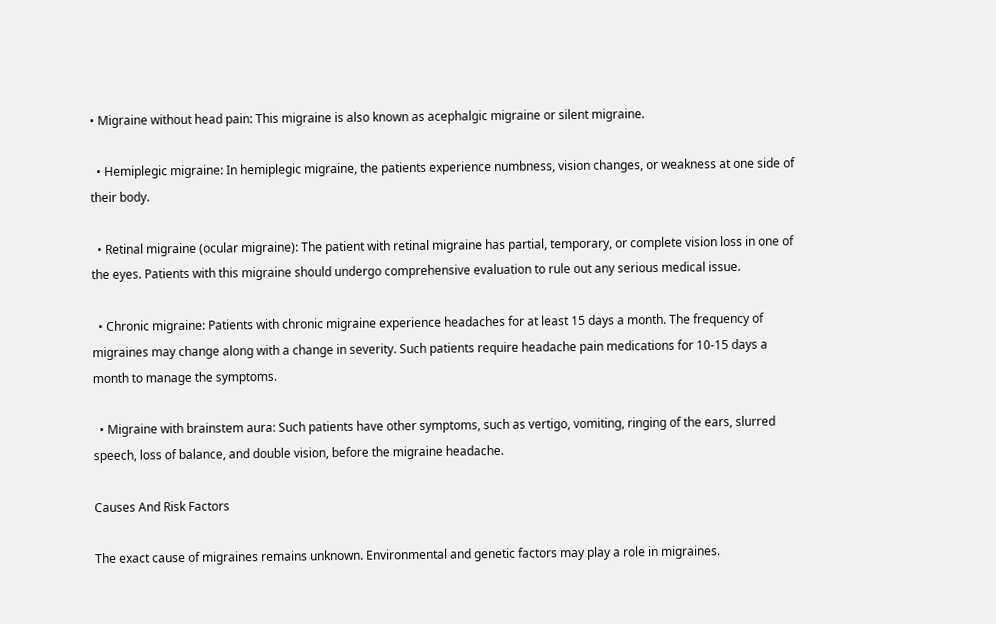• Migraine without head pain: This migraine is also known as acephalgic migraine or silent migraine.

  • Hemiplegic migraine: In hemiplegic migraine, the patients experience numbness, vision changes, or weakness at one side of their body.

  • Retinal migraine (ocular migraine): The patient with retinal migraine has partial, temporary, or complete vision loss in one of the eyes. Patients with this migraine should undergo comprehensive evaluation to rule out any serious medical issue.

  • Chronic migraine: Patients with chronic migraine experience headaches for at least 15 days a month. The frequency of migraines may change along with a change in severity. Such patients require headache pain medications for 10-15 days a month to manage the symptoms.

  • Migraine with brainstem aura: Such patients have other symptoms, such as vertigo, vomiting, ringing of the ears, slurred speech, loss of balance, and double vision, before the migraine headache.

Causes And Risk Factors

The exact cause of migraines remains unknown. Environmental and genetic factors may play a role in migraines.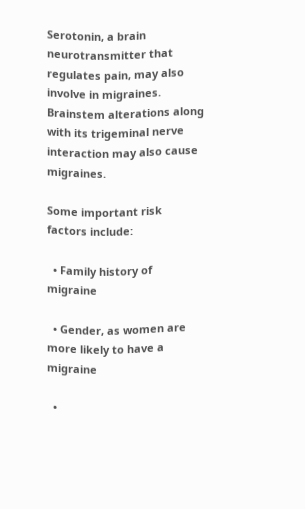Serotonin, a brain neurotransmitter that regulates pain, may also involve in migraines. Brainstem alterations along with its trigeminal nerve interaction may also cause migraines.

Some important risk factors include:

  • Family history of migraine

  • Gender, as women are more likely to have a migraine

  •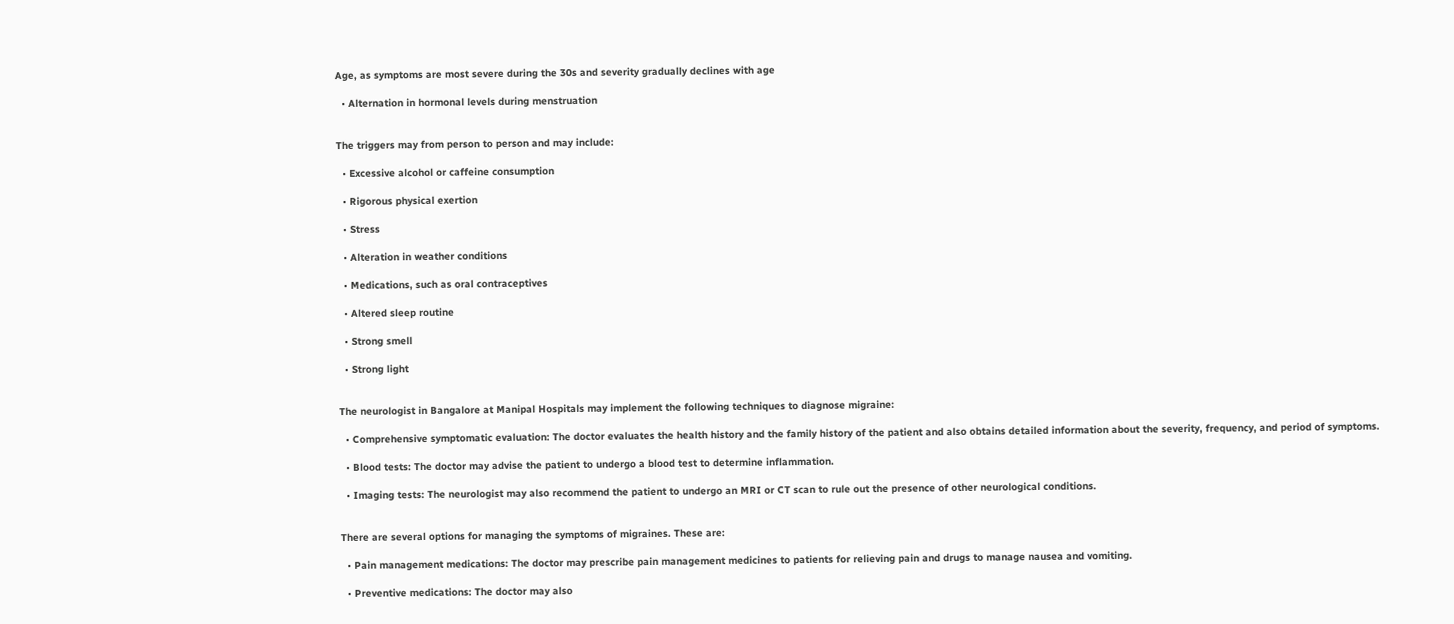Age, as symptoms are most severe during the 30s and severity gradually declines with age

  • Alternation in hormonal levels during menstruation


The triggers may from person to person and may include:

  • Excessive alcohol or caffeine consumption

  • Rigorous physical exertion

  • Stress

  • Alteration in weather conditions

  • Medications, such as oral contraceptives

  • Altered sleep routine

  • Strong smell

  • Strong light


The neurologist in Bangalore at Manipal Hospitals may implement the following techniques to diagnose migraine:

  • Comprehensive symptomatic evaluation: The doctor evaluates the health history and the family history of the patient and also obtains detailed information about the severity, frequency, and period of symptoms.

  • Blood tests: The doctor may advise the patient to undergo a blood test to determine inflammation.

  • Imaging tests: The neurologist may also recommend the patient to undergo an MRI or CT scan to rule out the presence of other neurological conditions.


There are several options for managing the symptoms of migraines. These are:

  • Pain management medications: The doctor may prescribe pain management medicines to patients for relieving pain and drugs to manage nausea and vomiting.

  • Preventive medications: The doctor may also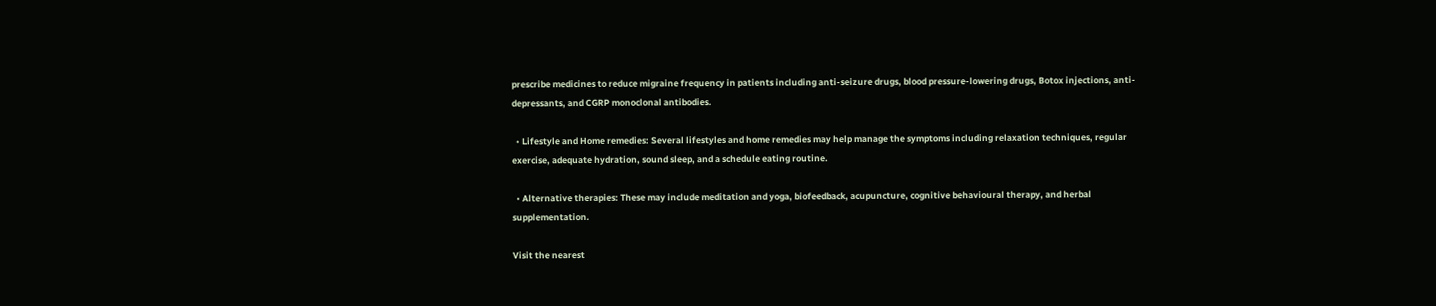prescribe medicines to reduce migraine frequency in patients including anti-seizure drugs, blood pressure-lowering drugs, Botox injections, anti-depressants, and CGRP monoclonal antibodies.

  • Lifestyle and Home remedies: Several lifestyles and home remedies may help manage the symptoms including relaxation techniques, regular exercise, adequate hydration, sound sleep, and a schedule eating routine.

  • Alternative therapies: These may include meditation and yoga, biofeedback, acupuncture, cognitive behavioural therapy, and herbal supplementation.

Visit the nearest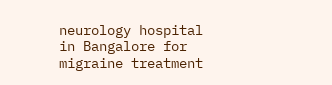neurology hospital in Bangalore for migraine treatment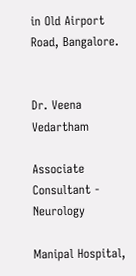in Old Airport Road, Bangalore.


Dr. Veena Vedartham

Associate Consultant - Neurology

Manipal Hospital,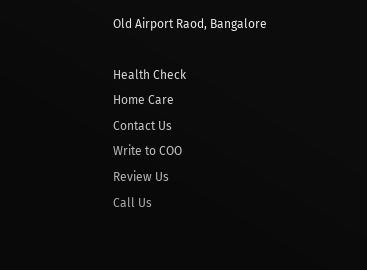Old Airport Raod, Bangalore

Health Check
Home Care
Contact Us
Write to COO
Review Us
Call Us